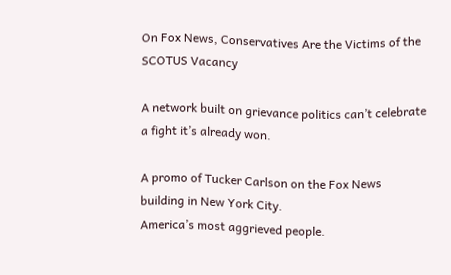On Fox News, Conservatives Are the Victims of the SCOTUS Vacancy

A network built on grievance politics can’t celebrate a fight it’s already won.

A promo of Tucker Carlson on the Fox News building in New York City.
America’s most aggrieved people.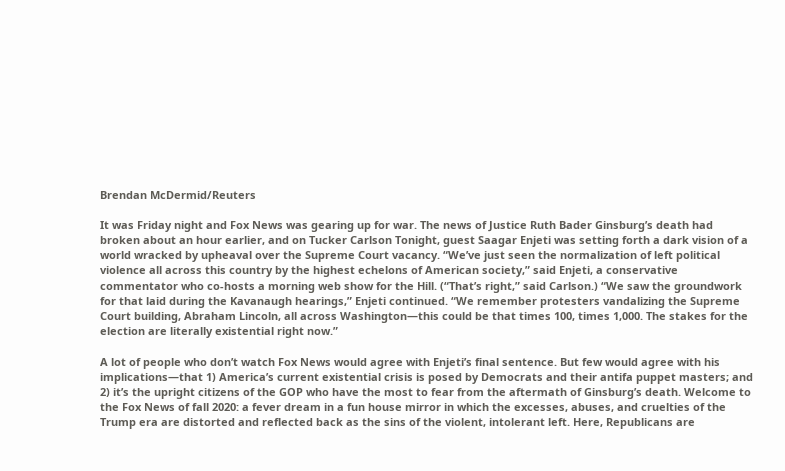Brendan McDermid/Reuters

It was Friday night and Fox News was gearing up for war. The news of Justice Ruth Bader Ginsburg’s death had broken about an hour earlier, and on Tucker Carlson Tonight, guest Saagar Enjeti was setting forth a dark vision of a world wracked by upheaval over the Supreme Court vacancy. “We’ve just seen the normalization of left political violence all across this country by the highest echelons of American society,” said Enjeti, a conservative commentator who co-hosts a morning web show for the Hill. (“That’s right,” said Carlson.) “We saw the groundwork for that laid during the Kavanaugh hearings,” Enjeti continued. “We remember protesters vandalizing the Supreme Court building, Abraham Lincoln, all across Washington—this could be that times 100, times 1,000. The stakes for the election are literally existential right now.”

A lot of people who don’t watch Fox News would agree with Enjeti’s final sentence. But few would agree with his implications—that 1) America’s current existential crisis is posed by Democrats and their antifa puppet masters; and 2) it’s the upright citizens of the GOP who have the most to fear from the aftermath of Ginsburg’s death. Welcome to the Fox News of fall 2020: a fever dream in a fun house mirror in which the excesses, abuses, and cruelties of the Trump era are distorted and reflected back as the sins of the violent, intolerant left. Here, Republicans are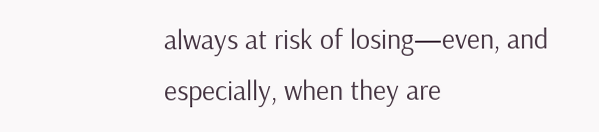always at risk of losing—even, and especially, when they are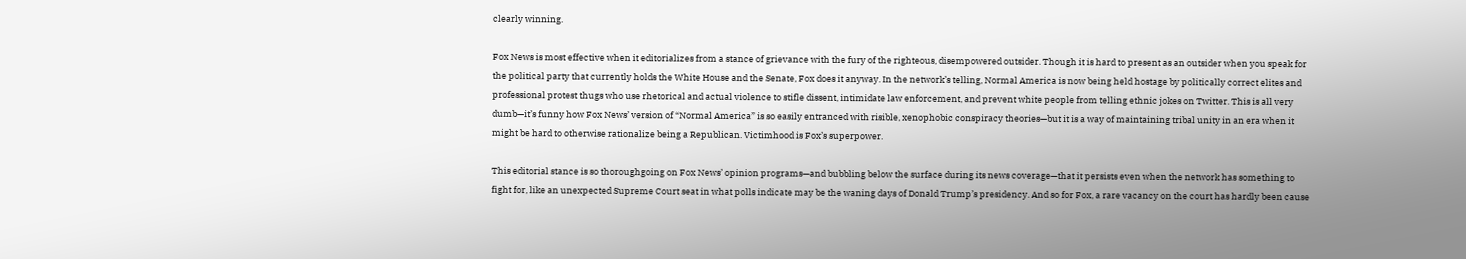clearly winning.

Fox News is most effective when it editorializes from a stance of grievance with the fury of the righteous, disempowered outsider. Though it is hard to present as an outsider when you speak for the political party that currently holds the White House and the Senate, Fox does it anyway. In the network’s telling, Normal America is now being held hostage by politically correct elites and professional protest thugs who use rhetorical and actual violence to stifle dissent, intimidate law enforcement, and prevent white people from telling ethnic jokes on Twitter. This is all very dumb—it’s funny how Fox News’ version of “Normal America” is so easily entranced with risible, xenophobic conspiracy theories—but it is a way of maintaining tribal unity in an era when it might be hard to otherwise rationalize being a Republican. Victimhood is Fox’s superpower.

This editorial stance is so thoroughgoing on Fox News’ opinion programs—and bubbling below the surface during its news coverage—that it persists even when the network has something to fight for, like an unexpected Supreme Court seat in what polls indicate may be the waning days of Donald Trump’s presidency. And so for Fox, a rare vacancy on the court has hardly been cause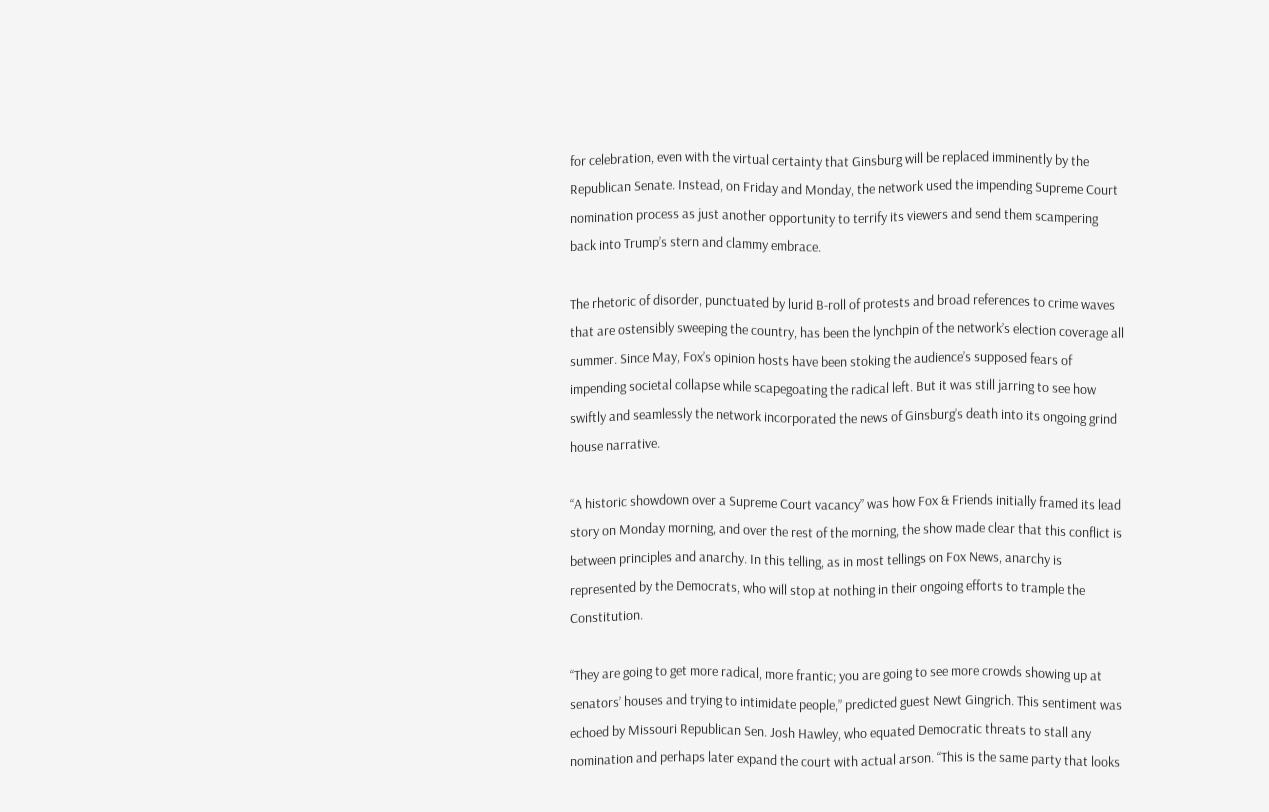for celebration, even with the virtual certainty that Ginsburg will be replaced imminently by the Republican Senate. Instead, on Friday and Monday, the network used the impending Supreme Court nomination process as just another opportunity to terrify its viewers and send them scampering back into Trump’s stern and clammy embrace.

The rhetoric of disorder, punctuated by lurid B-roll of protests and broad references to crime waves that are ostensibly sweeping the country, has been the lynchpin of the network’s election coverage all summer. Since May, Fox’s opinion hosts have been stoking the audience’s supposed fears of impending societal collapse while scapegoating the radical left. But it was still jarring to see how swiftly and seamlessly the network incorporated the news of Ginsburg’s death into its ongoing grind house narrative.

“A historic showdown over a Supreme Court vacancy” was how Fox & Friends initially framed its lead story on Monday morning, and over the rest of the morning, the show made clear that this conflict is between principles and anarchy. In this telling, as in most tellings on Fox News, anarchy is represented by the Democrats, who will stop at nothing in their ongoing efforts to trample the Constitution.

“They are going to get more radical, more frantic; you are going to see more crowds showing up at senators’ houses and trying to intimidate people,” predicted guest Newt Gingrich. This sentiment was echoed by Missouri Republican Sen. Josh Hawley, who equated Democratic threats to stall any nomination and perhaps later expand the court with actual arson. “This is the same party that looks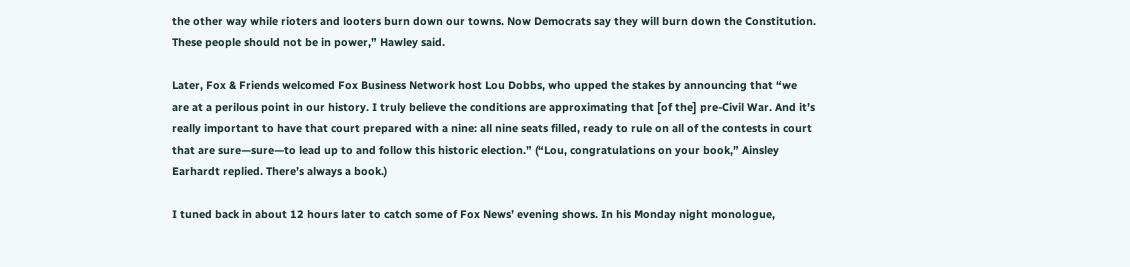the other way while rioters and looters burn down our towns. Now Democrats say they will burn down the Constitution. These people should not be in power,” Hawley said.

Later, Fox & Friends welcomed Fox Business Network host Lou Dobbs, who upped the stakes by announcing that “we are at a perilous point in our history. I truly believe the conditions are approximating that [of the] pre-Civil War. And it’s really important to have that court prepared with a nine: all nine seats filled, ready to rule on all of the contests in court that are sure—sure—to lead up to and follow this historic election.” (“Lou, congratulations on your book,” Ainsley Earhardt replied. There’s always a book.)

I tuned back in about 12 hours later to catch some of Fox News’ evening shows. In his Monday night monologue,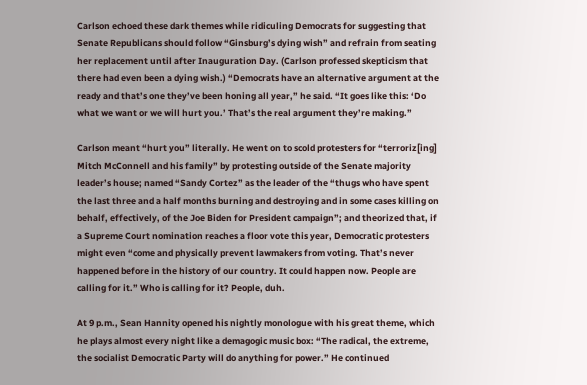Carlson echoed these dark themes while ridiculing Democrats for suggesting that Senate Republicans should follow “Ginsburg’s dying wish” and refrain from seating her replacement until after Inauguration Day. (Carlson professed skepticism that there had even been a dying wish.) “Democrats have an alternative argument at the ready and that’s one they’ve been honing all year,” he said. “It goes like this: ‘Do what we want or we will hurt you.’ That’s the real argument they’re making.”

Carlson meant “hurt you” literally. He went on to scold protesters for “terroriz[ing] Mitch McConnell and his family” by protesting outside of the Senate majority leader’s house; named “Sandy Cortez” as the leader of the “thugs who have spent the last three and a half months burning and destroying and in some cases killing on behalf, effectively, of the Joe Biden for President campaign”; and theorized that, if a Supreme Court nomination reaches a floor vote this year, Democratic protesters might even “come and physically prevent lawmakers from voting. That’s never happened before in the history of our country. It could happen now. People are calling for it.” Who is calling for it? People, duh.

At 9 p.m., Sean Hannity opened his nightly monologue with his great theme, which he plays almost every night like a demagogic music box: “The radical, the extreme, the socialist Democratic Party will do anything for power.” He continued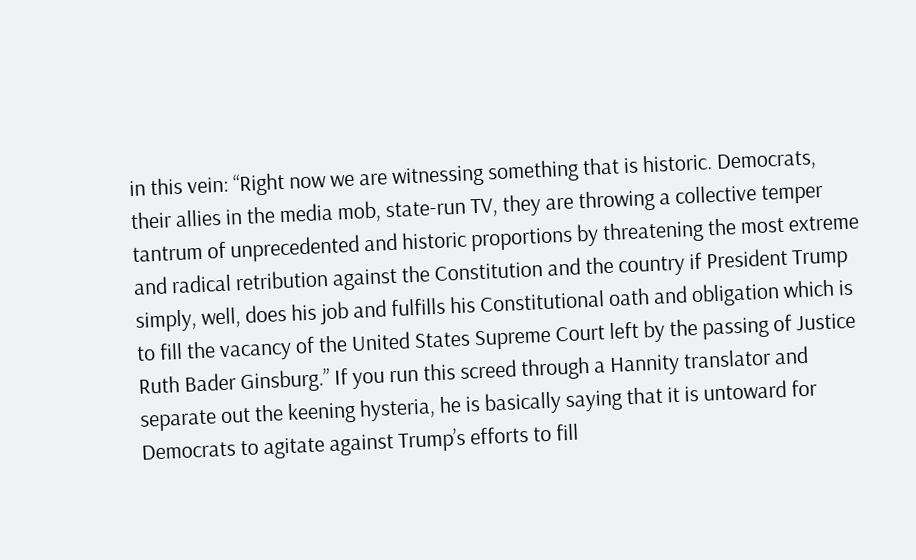in this vein: “Right now we are witnessing something that is historic. Democrats, their allies in the media mob, state-run TV, they are throwing a collective temper tantrum of unprecedented and historic proportions by threatening the most extreme and radical retribution against the Constitution and the country if President Trump simply, well, does his job and fulfills his Constitutional oath and obligation which is to fill the vacancy of the United States Supreme Court left by the passing of Justice Ruth Bader Ginsburg.” If you run this screed through a Hannity translator and separate out the keening hysteria, he is basically saying that it is untoward for Democrats to agitate against Trump’s efforts to fill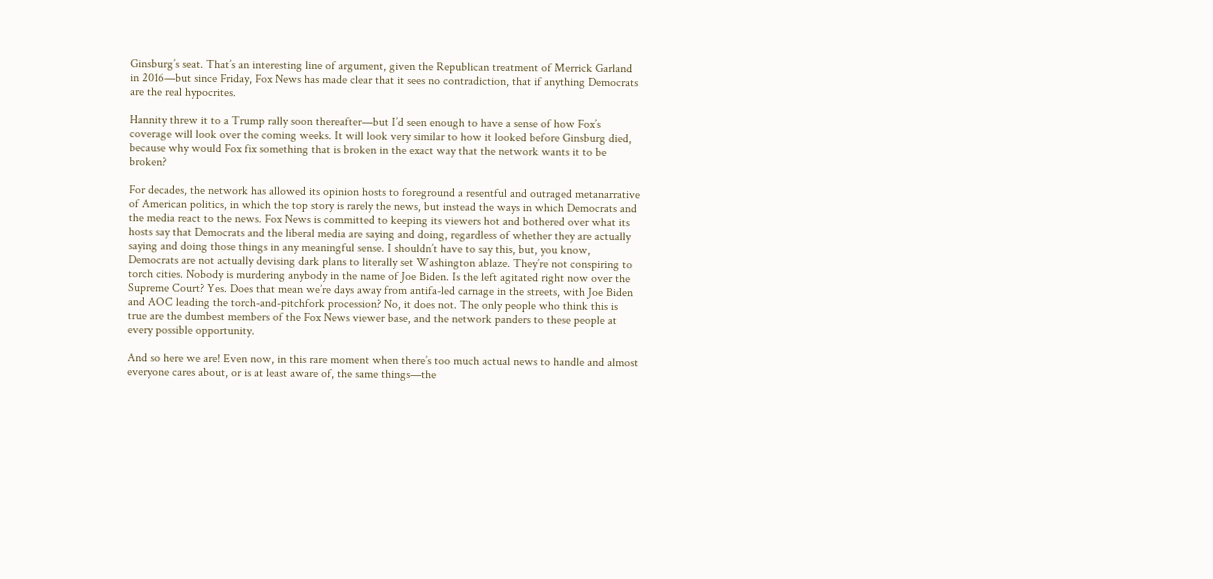Ginsburg’s seat. That’s an interesting line of argument, given the Republican treatment of Merrick Garland in 2016—but since Friday, Fox News has made clear that it sees no contradiction, that if anything Democrats are the real hypocrites.

Hannity threw it to a Trump rally soon thereafter—but I’d seen enough to have a sense of how Fox’s coverage will look over the coming weeks. It will look very similar to how it looked before Ginsburg died, because why would Fox fix something that is broken in the exact way that the network wants it to be broken?

For decades, the network has allowed its opinion hosts to foreground a resentful and outraged metanarrative of American politics, in which the top story is rarely the news, but instead the ways in which Democrats and the media react to the news. Fox News is committed to keeping its viewers hot and bothered over what its hosts say that Democrats and the liberal media are saying and doing, regardless of whether they are actually saying and doing those things in any meaningful sense. I shouldn’t have to say this, but, you know, Democrats are not actually devising dark plans to literally set Washington ablaze. They’re not conspiring to torch cities. Nobody is murdering anybody in the name of Joe Biden. Is the left agitated right now over the Supreme Court? Yes. Does that mean we’re days away from antifa-led carnage in the streets, with Joe Biden and AOC leading the torch-and-pitchfork procession? No, it does not. The only people who think this is true are the dumbest members of the Fox News viewer base, and the network panders to these people at every possible opportunity.

And so here we are! Even now, in this rare moment when there’s too much actual news to handle and almost everyone cares about, or is at least aware of, the same things—the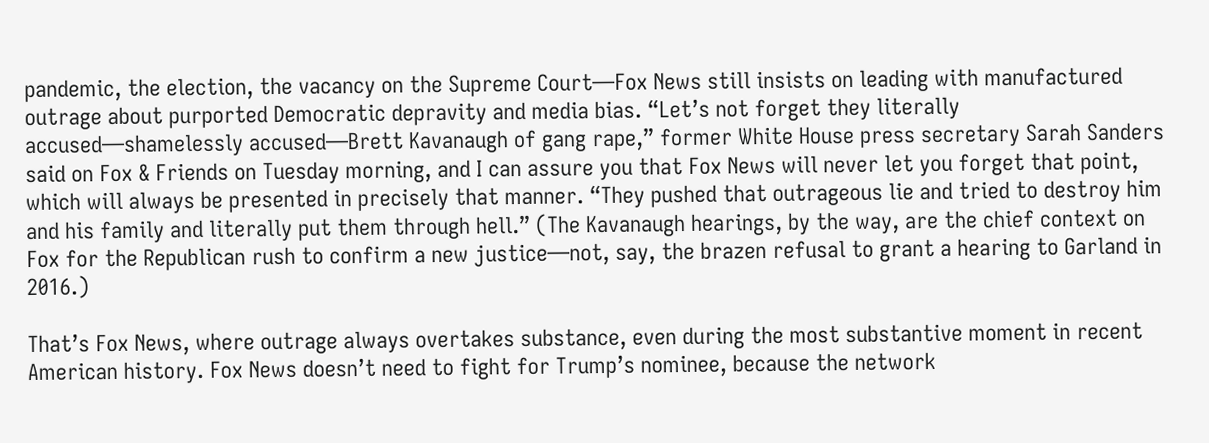pandemic, the election, the vacancy on the Supreme Court—Fox News still insists on leading with manufactured outrage about purported Democratic depravity and media bias. “Let’s not forget they literally accused—shamelessly accused—Brett Kavanaugh of gang rape,” former White House press secretary Sarah Sanders said on Fox & Friends on Tuesday morning, and I can assure you that Fox News will never let you forget that point, which will always be presented in precisely that manner. “They pushed that outrageous lie and tried to destroy him and his family and literally put them through hell.” (The Kavanaugh hearings, by the way, are the chief context on Fox for the Republican rush to confirm a new justice—not, say, the brazen refusal to grant a hearing to Garland in 2016.)

That’s Fox News, where outrage always overtakes substance, even during the most substantive moment in recent American history. Fox News doesn’t need to fight for Trump’s nominee, because the network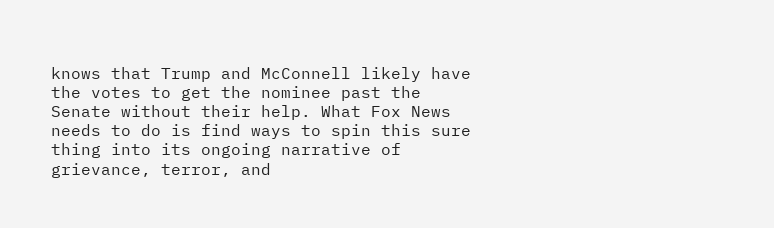knows that Trump and McConnell likely have the votes to get the nominee past the Senate without their help. What Fox News needs to do is find ways to spin this sure thing into its ongoing narrative of grievance, terror, and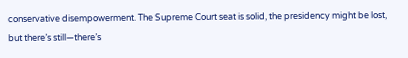conservative disempowerment. The Supreme Court seat is solid, the presidency might be lost, but there’s still—there’s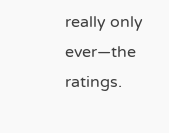really only ever—the ratings.